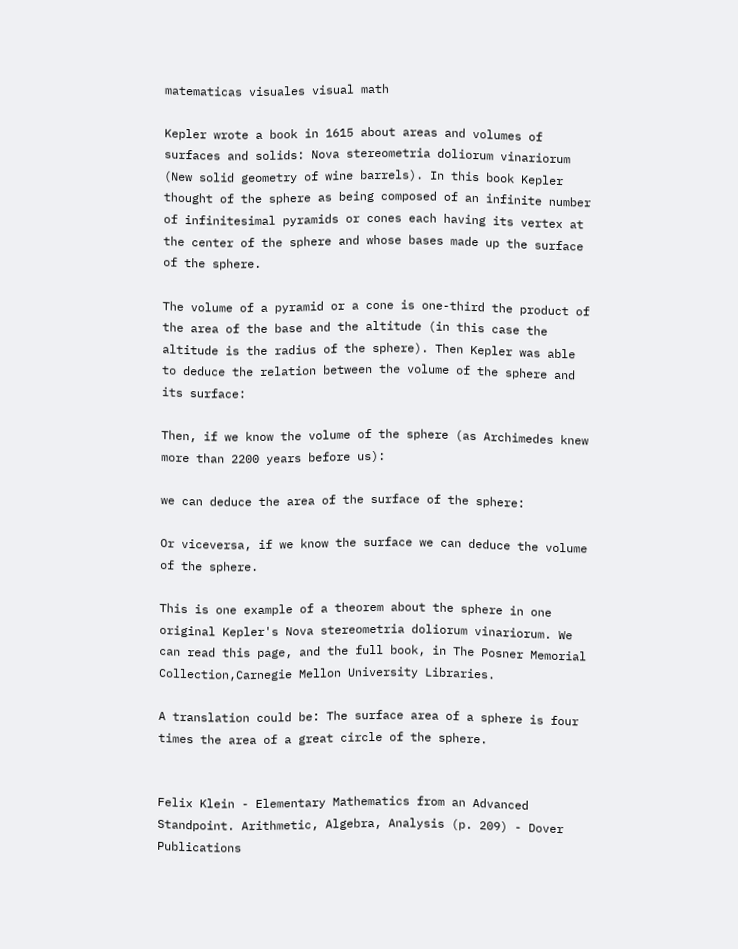matematicas visuales visual math

Kepler wrote a book in 1615 about areas and volumes of surfaces and solids: Nova stereometria doliorum vinariorum (New solid geometry of wine barrels). In this book Kepler thought of the sphere as being composed of an infinite number of infinitesimal pyramids or cones each having its vertex at the center of the sphere and whose bases made up the surface of the sphere.

The volume of a pyramid or a cone is one-third the product of the area of the base and the altitude (in this case the altitude is the radius of the sphere). Then Kepler was able to deduce the relation between the volume of the sphere and its surface:

Then, if we know the volume of the sphere (as Archimedes knew more than 2200 years before us):

we can deduce the area of the surface of the sphere:

Or viceversa, if we know the surface we can deduce the volume of the sphere.

This is one example of a theorem about the sphere in one original Kepler's Nova stereometria doliorum vinariorum. We can read this page, and the full book, in The Posner Memorial Collection,Carnegie Mellon University Libraries.

A translation could be: The surface area of a sphere is four times the area of a great circle of the sphere.


Felix Klein - Elementary Mathematics from an Advanced Standpoint. Arithmetic, Algebra, Analysis (p. 209) - Dover Publications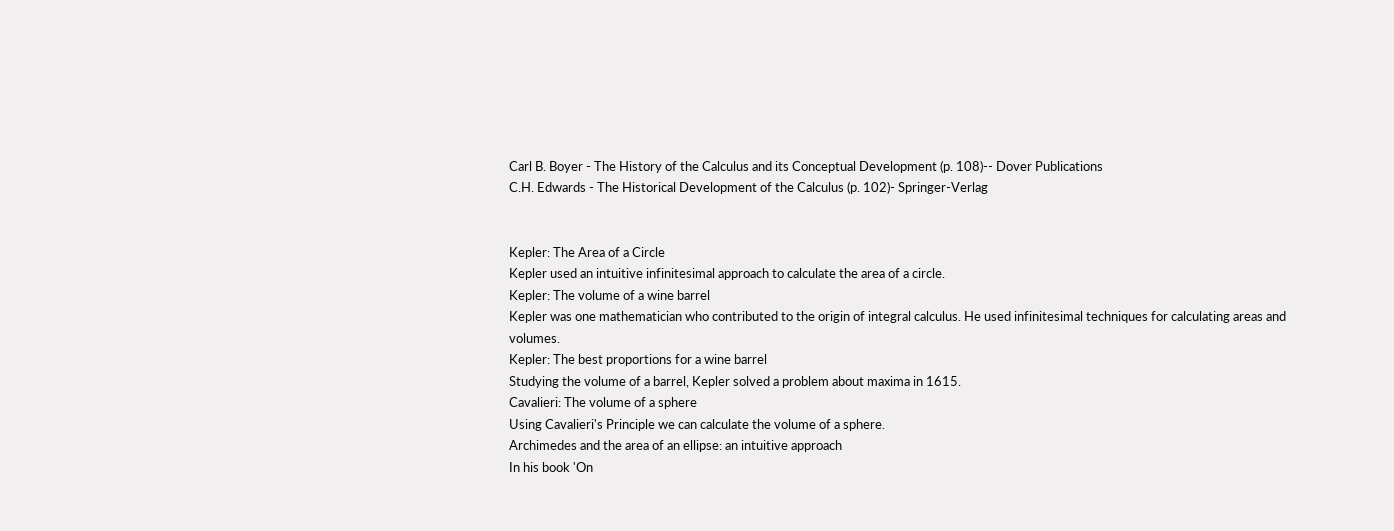Carl B. Boyer - The History of the Calculus and its Conceptual Development (p. 108)-- Dover Publications
C.H. Edwards - The Historical Development of the Calculus (p. 102)- Springer-Verlag


Kepler: The Area of a Circle
Kepler used an intuitive infinitesimal approach to calculate the area of a circle.
Kepler: The volume of a wine barrel
Kepler was one mathematician who contributed to the origin of integral calculus. He used infinitesimal techniques for calculating areas and volumes.
Kepler: The best proportions for a wine barrel
Studying the volume of a barrel, Kepler solved a problem about maxima in 1615.
Cavalieri: The volume of a sphere
Using Cavalieri's Principle we can calculate the volume of a sphere.
Archimedes and the area of an ellipse: an intuitive approach
In his book 'On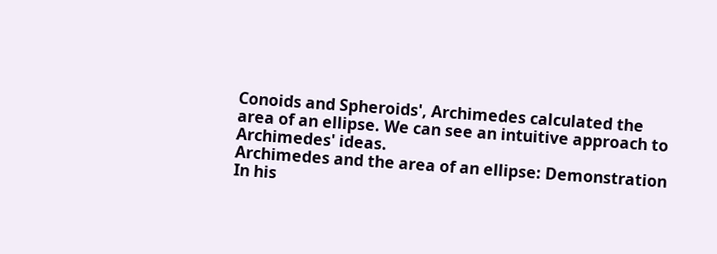Conoids and Spheroids', Archimedes calculated the area of an ellipse. We can see an intuitive approach to Archimedes' ideas.
Archimedes and the area of an ellipse: Demonstration
In his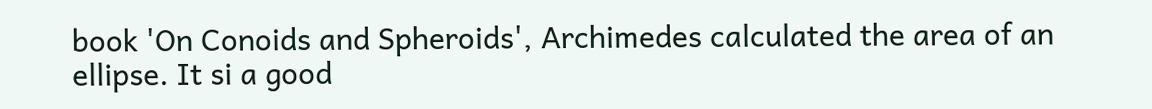book 'On Conoids and Spheroids', Archimedes calculated the area of an ellipse. It si a good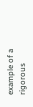example of a rigorous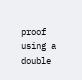proof using a double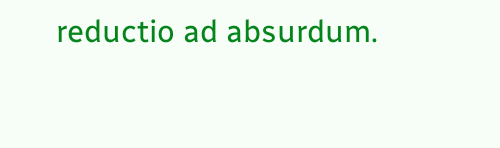reductio ad absurdum.